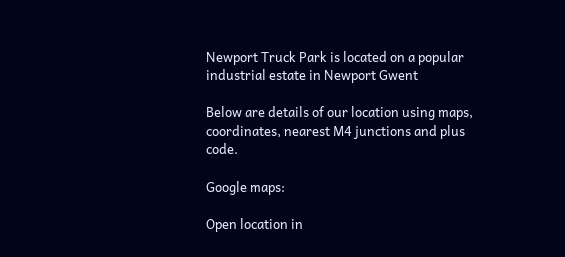Newport Truck Park is located on a popular industrial estate in Newport Gwent

Below are details of our location using maps, coordinates, nearest M4 junctions and plus code.

Google maps:

Open location in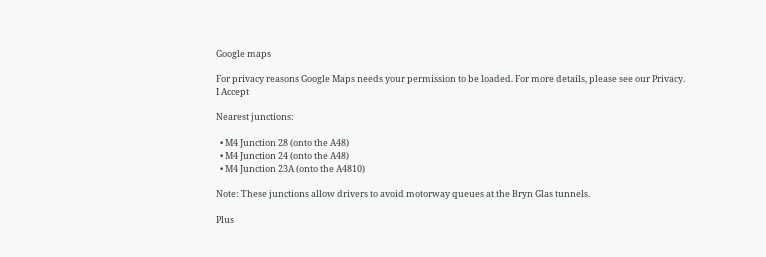Google maps

For privacy reasons Google Maps needs your permission to be loaded. For more details, please see our Privacy.
I Accept

Nearest junctions:

  • M4 Junction 28 (onto the A48)
  • M4 Junction 24 (onto the A48)
  • M4 Junction 23A (onto the A4810)

Note: These junctions allow drivers to avoid motorway queues at the Bryn Glas tunnels.

Plus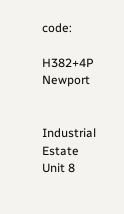code:

H382+4P Newport


Industrial Estate
Unit 8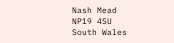Nash Mead
NP19 4SU
South Wales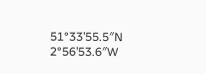51°33’55.5″N 2°56’53.6″W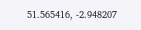51.565416, -2.948207